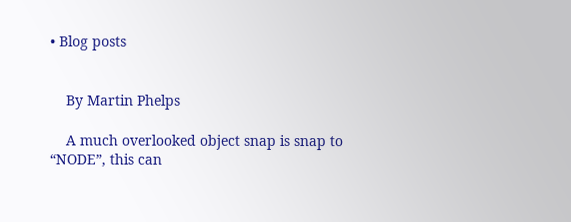• Blog posts


    By Martin Phelps

    A much overlooked object snap is snap to “NODE”, this can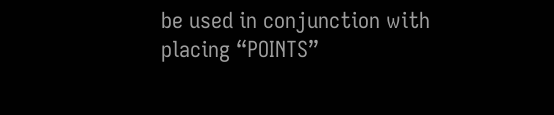be used in conjunction with placing “POINTS”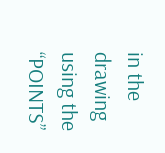in the drawing using the “POINTS”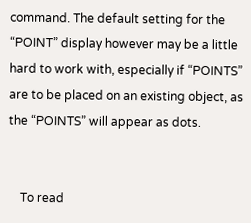command. The default setting for the “POINT” display however may be a little hard to work with, especially if “POINTS” are to be placed on an existing object, as the “POINTS” will appear as dots.


    To read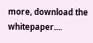more, download the whitepaper....